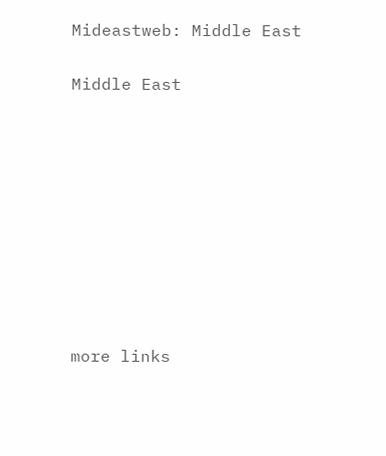Mideastweb: Middle East

Middle East









more links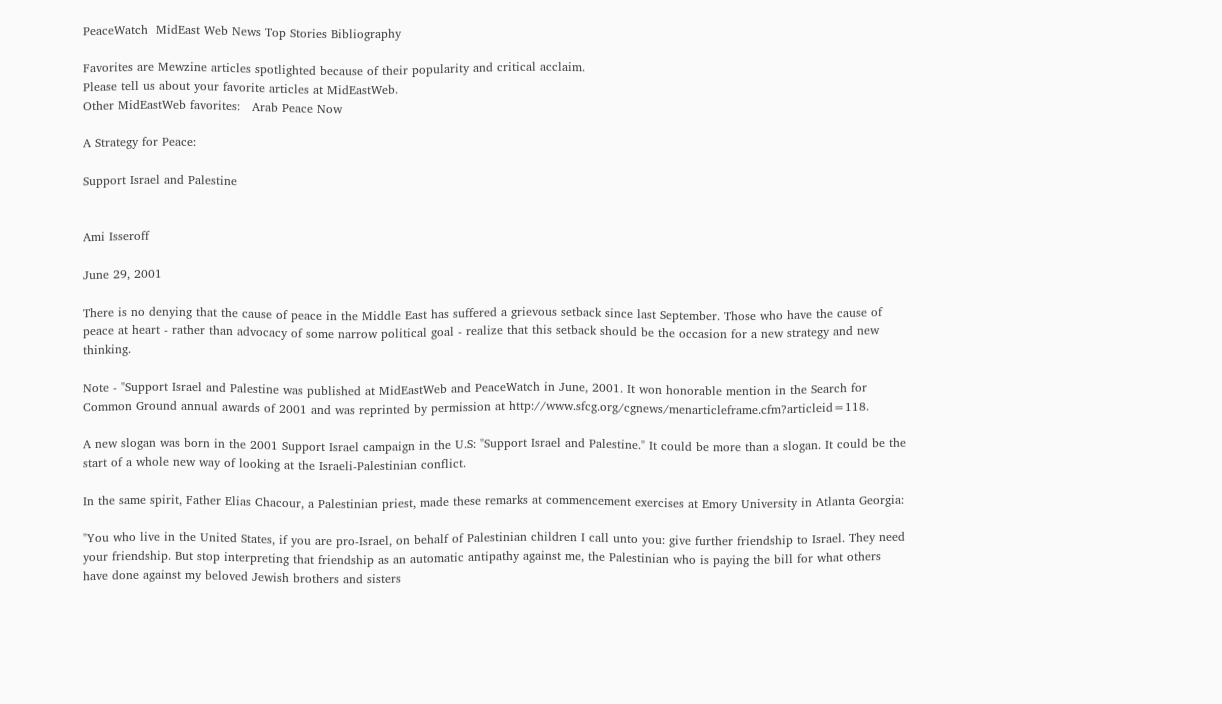PeaceWatch  MidEast Web News Top Stories Bibliography

Favorites are Mewzine articles spotlighted because of their popularity and critical acclaim.
Please tell us about your favorite articles at MidEastWeb.
Other MidEastWeb favorites:   Arab Peace Now

A Strategy for Peace:

Support Israel and Palestine


Ami Isseroff

June 29, 2001

There is no denying that the cause of peace in the Middle East has suffered a grievous setback since last September. Those who have the cause of peace at heart - rather than advocacy of some narrow political goal - realize that this setback should be the occasion for a new strategy and new thinking.

Note - "Support Israel and Palestine was published at MidEastWeb and PeaceWatch in June, 2001. It won honorable mention in the Search for  Common Ground annual awards of 2001 and was reprinted by permission at http://www.sfcg.org/cgnews/menarticleframe.cfm?articleid=118.

A new slogan was born in the 2001 Support Israel campaign in the U.S: "Support Israel and Palestine." It could be more than a slogan. It could be the start of a whole new way of looking at the Israeli-Palestinian conflict.

In the same spirit, Father Elias Chacour, a Palestinian priest, made these remarks at commencement exercises at Emory University in Atlanta Georgia:

"You who live in the United States, if you are pro-Israel, on behalf of Palestinian children I call unto you: give further friendship to Israel. They need your friendship. But stop interpreting that friendship as an automatic antipathy against me, the Palestinian who is paying the bill for what others have done against my beloved Jewish brothers and sisters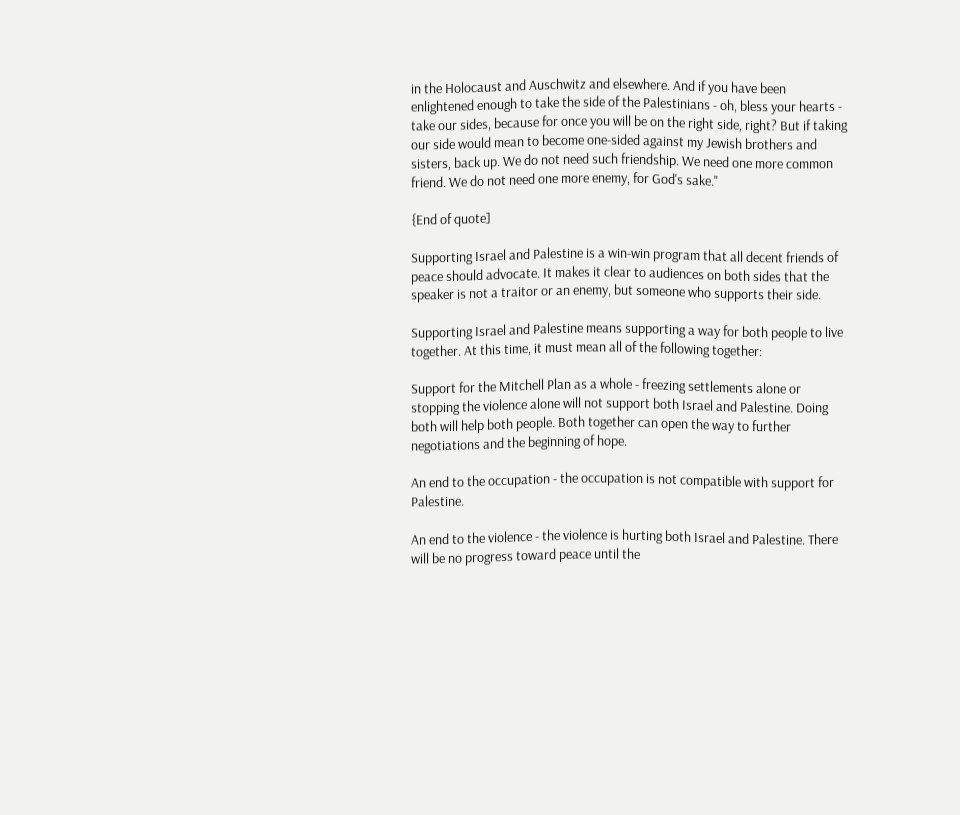in the Holocaust and Auschwitz and elsewhere. And if you have been enlightened enough to take the side of the Palestinians - oh, bless your hearts - take our sides, because for once you will be on the right side, right? But if taking our side would mean to become one-sided against my Jewish brothers and sisters, back up. We do not need such friendship. We need one more common friend. We do not need one more enemy, for God's sake."

{End of quote]

Supporting Israel and Palestine is a win-win program that all decent friends of peace should advocate. It makes it clear to audiences on both sides that the speaker is not a traitor or an enemy, but someone who supports their side.

Supporting Israel and Palestine means supporting a way for both people to live together. At this time, it must mean all of the following together:

Support for the Mitchell Plan as a whole - freezing settlements alone or stopping the violence alone will not support both Israel and Palestine. Doing both will help both people. Both together can open the way to further negotiations and the beginning of hope.

An end to the occupation - the occupation is not compatible with support for Palestine.

An end to the violence - the violence is hurting both Israel and Palestine. There will be no progress toward peace until the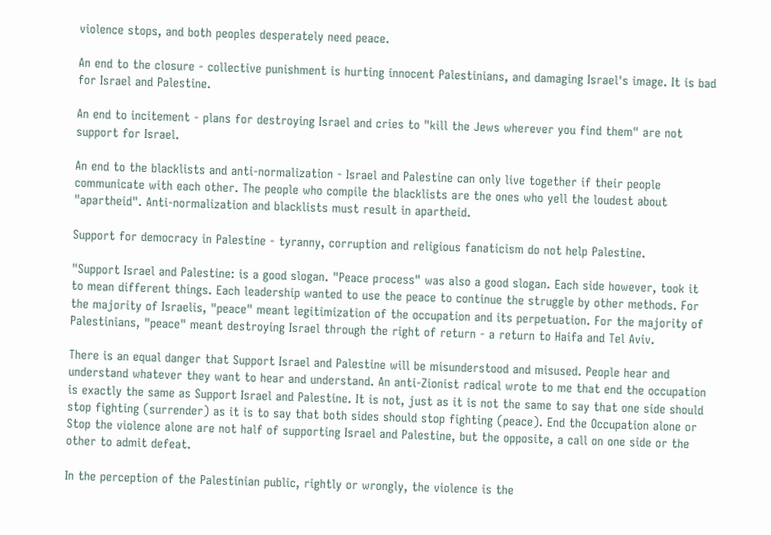violence stops, and both peoples desperately need peace.

An end to the closure - collective punishment is hurting innocent Palestinians, and damaging Israel's image. It is bad for Israel and Palestine.

An end to incitement - plans for destroying Israel and cries to "kill the Jews wherever you find them" are not support for Israel.

An end to the blacklists and anti-normalization - Israel and Palestine can only live together if their people communicate with each other. The people who compile the blacklists are the ones who yell the loudest about "apartheid". Anti-normalization and blacklists must result in apartheid.

Support for democracy in Palestine - tyranny, corruption and religious fanaticism do not help Palestine.

"Support Israel and Palestine: is a good slogan. "Peace process" was also a good slogan. Each side however, took it to mean different things. Each leadership wanted to use the peace to continue the struggle by other methods. For the majority of Israelis, "peace" meant legitimization of the occupation and its perpetuation. For the majority of Palestinians, "peace" meant destroying Israel through the right of return - a return to Haifa and Tel Aviv.

There is an equal danger that Support Israel and Palestine will be misunderstood and misused. People hear and understand whatever they want to hear and understand. An anti-Zionist radical wrote to me that end the occupation is exactly the same as Support Israel and Palestine. It is not, just as it is not the same to say that one side should stop fighting (surrender) as it is to say that both sides should stop fighting (peace). End the Occupation alone or Stop the violence alone are not half of supporting Israel and Palestine, but the opposite, a call on one side or the other to admit defeat.

In the perception of the Palestinian public, rightly or wrongly, the violence is the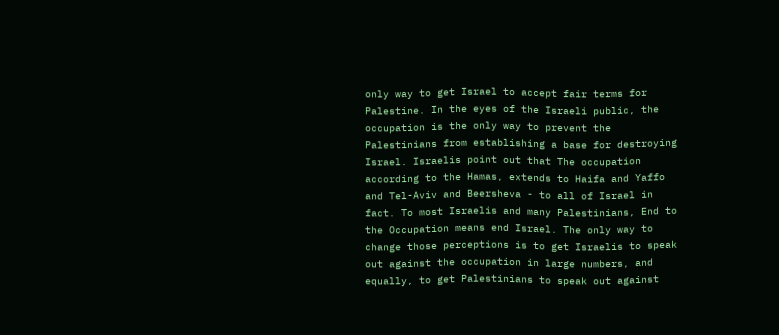only way to get Israel to accept fair terms for Palestine. In the eyes of the Israeli public, the occupation is the only way to prevent the Palestinians from establishing a base for destroying Israel. Israelis point out that The occupation according to the Hamas, extends to Haifa and Yaffo and Tel-Aviv and Beersheva - to all of Israel in fact. To most Israelis and many Palestinians, End to the Occupation means end Israel. The only way to change those perceptions is to get Israelis to speak out against the occupation in large numbers, and equally, to get Palestinians to speak out against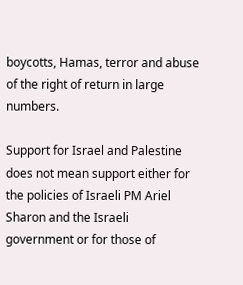boycotts, Hamas, terror and abuse of the right of return in large numbers.

Support for Israel and Palestine does not mean support either for the policies of Israeli PM Ariel Sharon and the Israeli government or for those of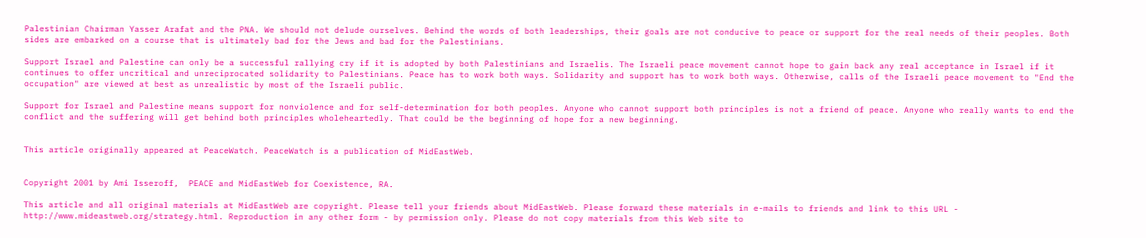Palestinian Chairman Yasser Arafat and the PNA. We should not delude ourselves. Behind the words of both leaderships, their goals are not conducive to peace or support for the real needs of their peoples. Both sides are embarked on a course that is ultimately bad for the Jews and bad for the Palestinians.

Support Israel and Palestine can only be a successful rallying cry if it is adopted by both Palestinians and Israelis. The Israeli peace movement cannot hope to gain back any real acceptance in Israel if it continues to offer uncritical and unreciprocated solidarity to Palestinians. Peace has to work both ways. Solidarity and support has to work both ways. Otherwise, calls of the Israeli peace movement to "End the occupation" are viewed at best as unrealistic by most of the Israeli public.

Support for Israel and Palestine means support for nonviolence and for self-determination for both peoples. Anyone who cannot support both principles is not a friend of peace. Anyone who really wants to end the conflict and the suffering will get behind both principles wholeheartedly. That could be the beginning of hope for a new beginning.


This article originally appeared at PeaceWatch. PeaceWatch is a publication of MidEastWeb.


Copyright 2001 by Ami Isseroff,  PEACE and MidEastWeb for Coexistence, RA.

This article and all original materials at MidEastWeb are copyright. Please tell your friends about MidEastWeb. Please forward these materials in e-mails to friends and link to this URL - http://www.mideastweb.org/strategy.html. Reproduction in any other form - by permission only. Please do not copy materials from this Web site to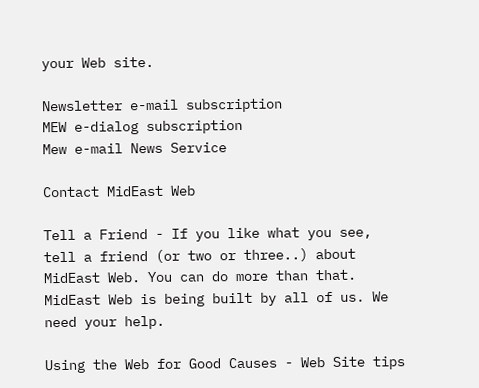your Web site.

Newsletter e-mail subscription
MEW e-dialog subscription
Mew e-mail News Service

Contact MidEast Web

Tell a Friend - If you like what you see, tell a friend (or two or three..) about MidEast Web. You can do more than that. MidEast Web is being built by all of us. We need your help.

Using the Web for Good Causes - Web Site tips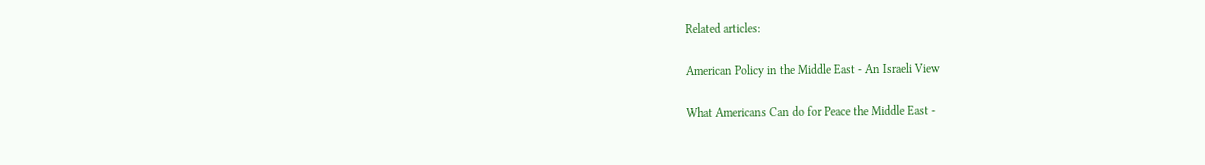Related articles:

American Policy in the Middle East - An Israeli View

What Americans Can do for Peace the Middle East -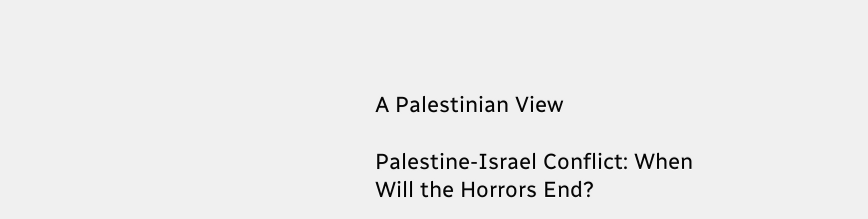A Palestinian View

Palestine-Israel Conflict: When Will the Horrors End?